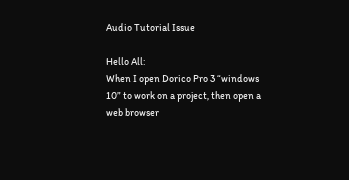Audio Tutorial Issue

Hello All:
When I open Dorico Pro 3 “windows 10” to work on a project, then open a web browser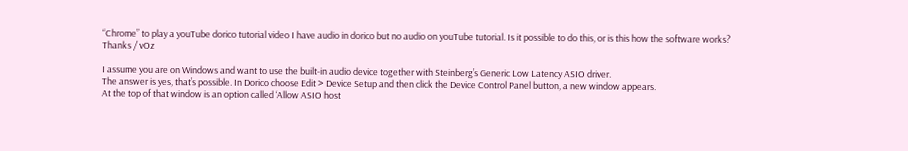“Chrome” to play a youTube dorico tutorial video I have audio in dorico but no audio on youTube tutorial. Is it possible to do this, or is this how the software works?
Thanks / vOz

I assume you are on Windows and want to use the built-in audio device together with Steinberg’s Generic Low Latency ASIO driver.
The answer is yes, that’s possible. In Dorico choose Edit > Device Setup and then click the Device Control Panel button, a new window appears.
At the top of that window is an option called ‘Allow ASIO host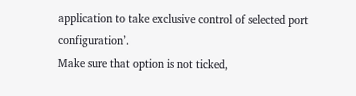application to take exclusive control of selected port configuration’.
Make sure that option is not ticked,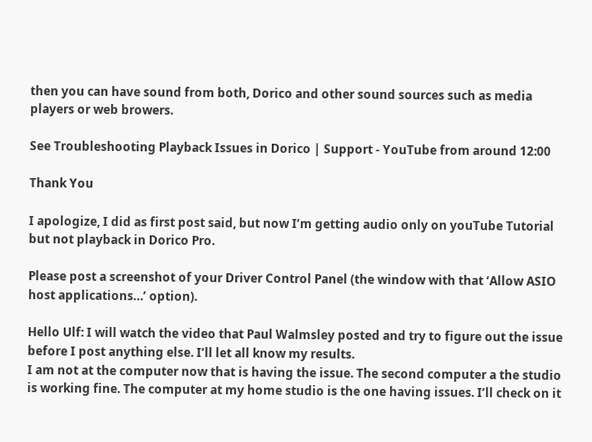then you can have sound from both, Dorico and other sound sources such as media players or web browers.

See Troubleshooting Playback Issues in Dorico | Support - YouTube from around 12:00

Thank You

I apologize, I did as first post said, but now I’m getting audio only on youTube Tutorial but not playback in Dorico Pro.

Please post a screenshot of your Driver Control Panel (the window with that ‘Allow ASIO host applications…’ option).

Hello Ulf: I will watch the video that Paul Walmsley posted and try to figure out the issue before I post anything else. I’ll let all know my results.
I am not at the computer now that is having the issue. The second computer a the studio is working fine. The computer at my home studio is the one having issues. I’ll check on it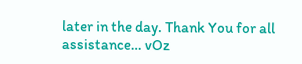later in the day. Thank You for all assistance… vOz